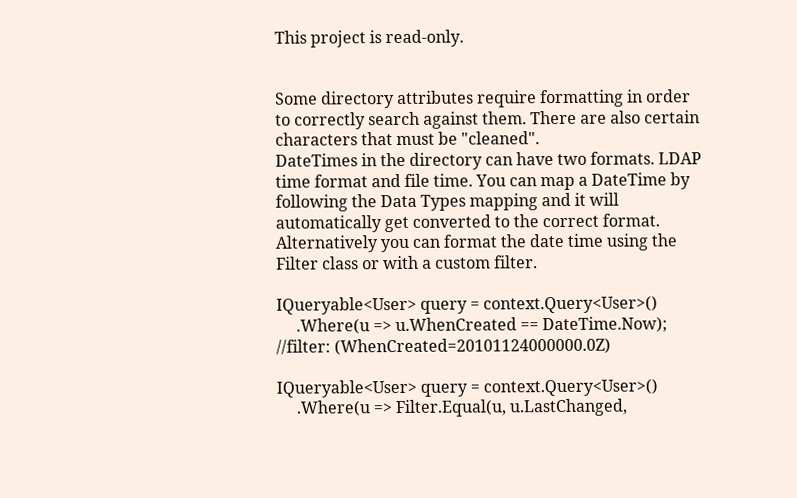This project is read-only.


Some directory attributes require formatting in order to correctly search against them. There are also certain characters that must be "cleaned".
DateTimes in the directory can have two formats. LDAP time format and file time. You can map a DateTime by following the Data Types mapping and it will automatically get converted to the correct format. Alternatively you can format the date time using the Filter class or with a custom filter.

IQueryable<User> query = context.Query<User>()
     .Where(u => u.WhenCreated == DateTime.Now);
//filter: (WhenCreated=20101124000000.0Z)

IQueryable<User> query = context.Query<User>()
     .Where(u => Filter.Equal(u, u.LastChanged,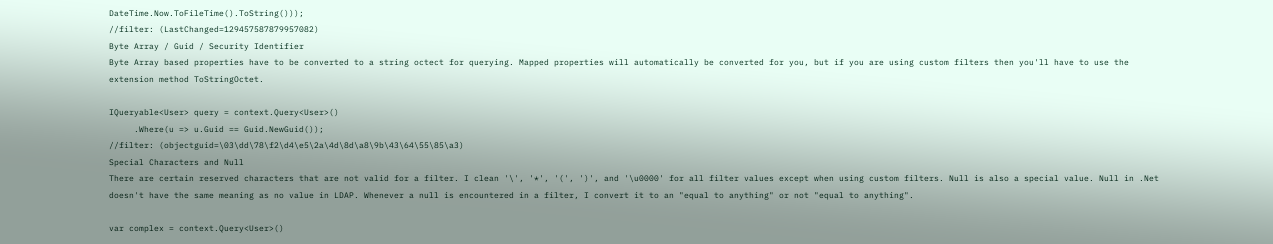DateTime.Now.ToFileTime().ToString()));
//filter: (LastChanged=129457587879957082)
Byte Array / Guid / Security Identifier
Byte Array based properties have to be converted to a string octect for querying. Mapped properties will automatically be converted for you, but if you are using custom filters then you'll have to use the extension method ToStringOctet.

IQueryable<User> query = context.Query<User>()
     .Where(u => u.Guid == Guid.NewGuid());
//filter: (objectguid=\03\dd\78\f2\d4\e5\2a\4d\8d\a8\9b\43\64\55\85\a3)
Special Characters and Null
There are certain reserved characters that are not valid for a filter. I clean '\', '*', '(', ')', and '\u0000' for all filter values except when using custom filters. Null is also a special value. Null in .Net doesn't have the same meaning as no value in LDAP. Whenever a null is encountered in a filter, I convert it to an "equal to anything" or not "equal to anything".

var complex = context.Query<User>()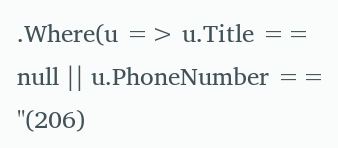.Where(u => u.Title == null || u.PhoneNumber == "(206)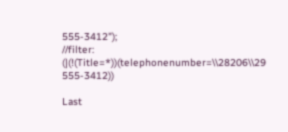555-3412");
//filter: (|(!(Title=*))(telephonenumber=\\28206\\29 555-3412))

Last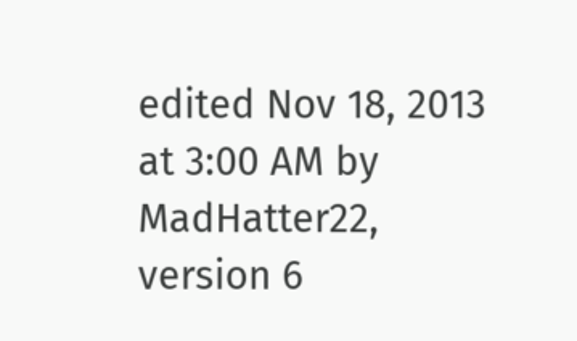edited Nov 18, 2013 at 3:00 AM by MadHatter22, version 6